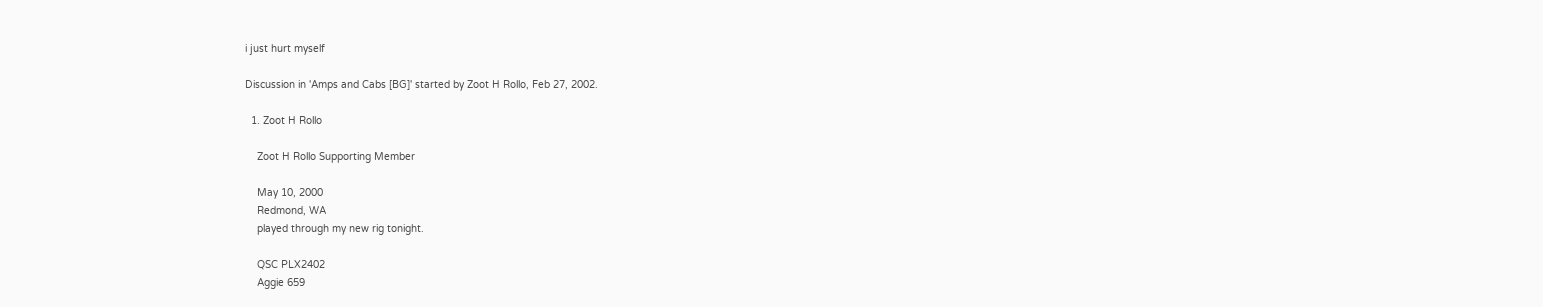i just hurt myself

Discussion in 'Amps and Cabs [BG]' started by Zoot H Rollo, Feb 27, 2002.

  1. Zoot H Rollo

    Zoot H Rollo Supporting Member

    May 10, 2000
    Redmond, WA
    played through my new rig tonight.

    QSC PLX2402
    Aggie 659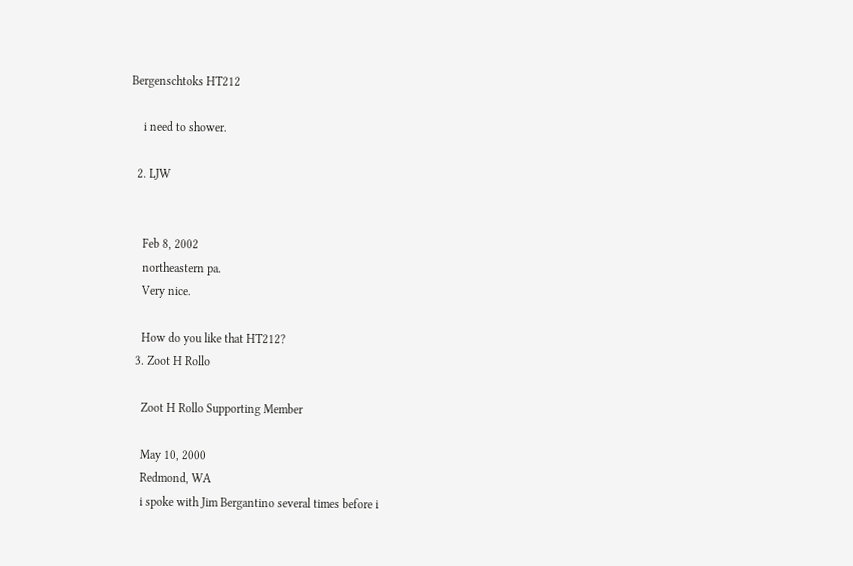Bergenschtoks HT212

    i need to shower.

  2. LJW


    Feb 8, 2002
    northeastern pa.
    Very nice.

    How do you like that HT212?
  3. Zoot H Rollo

    Zoot H Rollo Supporting Member

    May 10, 2000
    Redmond, WA
    i spoke with Jim Bergantino several times before i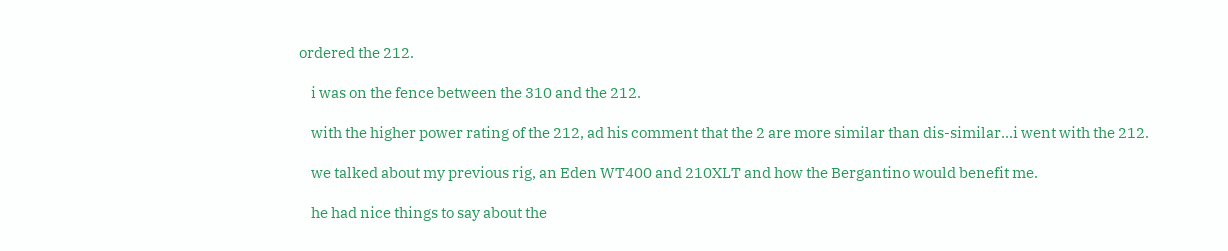ordered the 212.

    i was on the fence between the 310 and the 212.

    with the higher power rating of the 212, ad his comment that the 2 are more similar than dis-similar...i went with the 212.

    we talked about my previous rig, an Eden WT400 and 210XLT and how the Bergantino would benefit me.

    he had nice things to say about the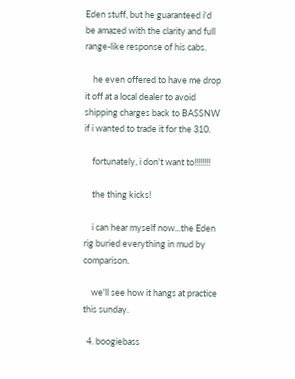Eden stuff, but he guaranteed i'd be amazed with the clarity and full range-like response of his cabs.

    he even offered to have me drop it off at a local dealer to avoid shipping charges back to BASSNW if i wanted to trade it for the 310.

    fortunately, i don't want to!!!!!!!!

    the thing kicks!

    i can hear myself now...the Eden rig buried everything in mud by comparison.

    we'll see how it hangs at practice this sunday.

  4. boogiebass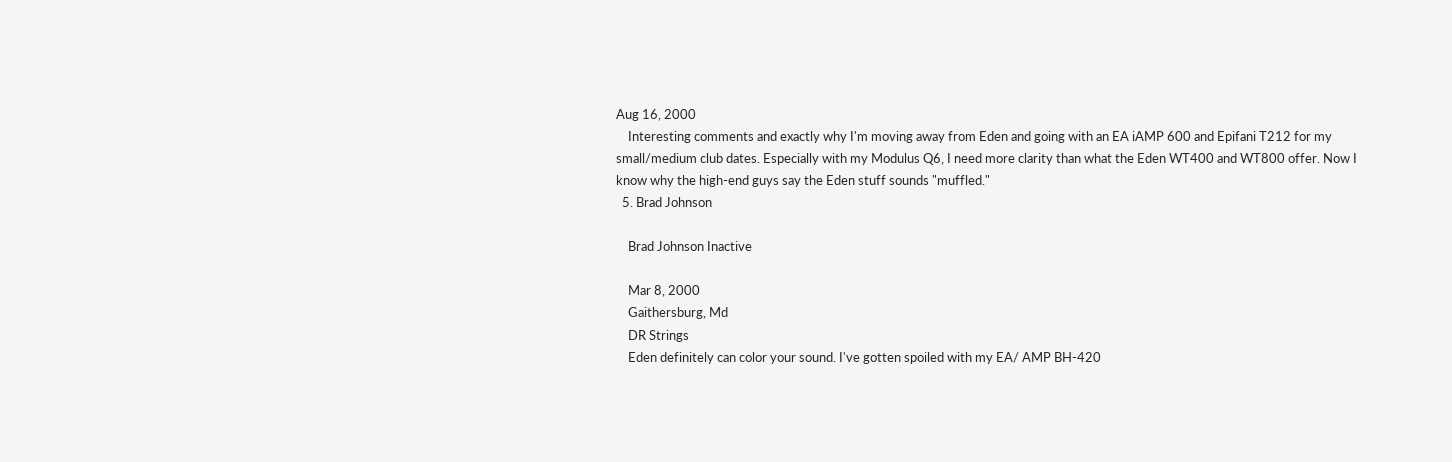Aug 16, 2000
    Interesting comments and exactly why I'm moving away from Eden and going with an EA iAMP 600 and Epifani T212 for my small/medium club dates. Especially with my Modulus Q6, I need more clarity than what the Eden WT400 and WT800 offer. Now I know why the high-end guys say the Eden stuff sounds "muffled."
  5. Brad Johnson

    Brad Johnson Inactive

    Mar 8, 2000
    Gaithersburg, Md
    DR Strings
    Eden definitely can color your sound. I've gotten spoiled with my EA/ AMP BH-420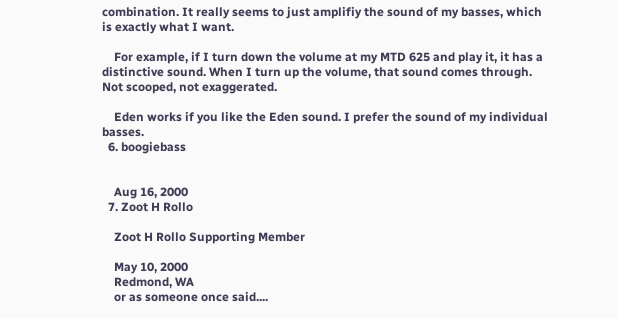combination. It really seems to just amplifiy the sound of my basses, which is exactly what I want.

    For example, if I turn down the volume at my MTD 625 and play it, it has a distinctive sound. When I turn up the volume, that sound comes through. Not scooped, not exaggerated.

    Eden works if you like the Eden sound. I prefer the sound of my individual basses.
  6. boogiebass


    Aug 16, 2000
  7. Zoot H Rollo

    Zoot H Rollo Supporting Member

    May 10, 2000
    Redmond, WA
    or as someone once said....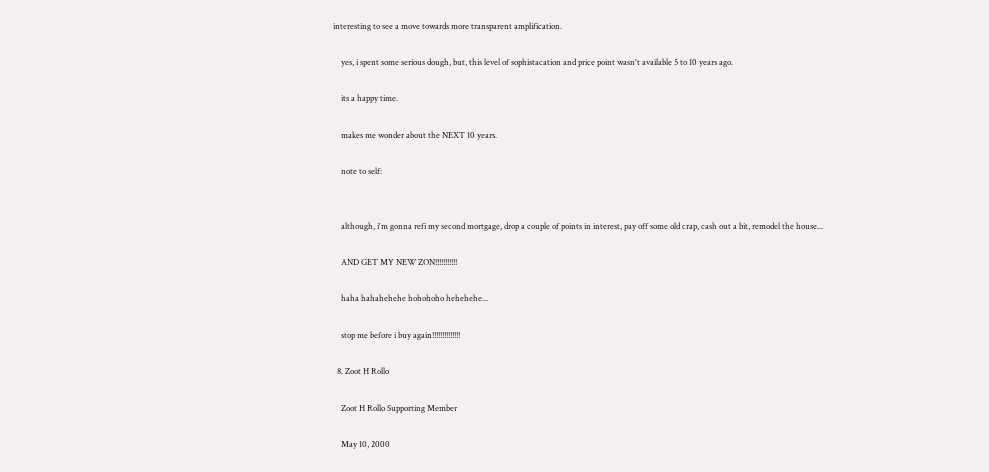interesting to see a move towards more transparent amplification.

    yes, i spent some serious dough, but, this level of sophistacation and price point wasn't available 5 to 10 years ago.

    its a happy time.

    makes me wonder about the NEXT 10 years.

    note to self:


    although, i'm gonna refi my second mortgage, drop a couple of points in interest, pay off some old crap, cash out a bit, remodel the house...

    AND GET MY NEW ZON!!!!!!!!!!!

    haha hahahehehe hohohoho hehehehe...

    stop me before i buy again!!!!!!!!!!!!!!

  8. Zoot H Rollo

    Zoot H Rollo Supporting Member

    May 10, 2000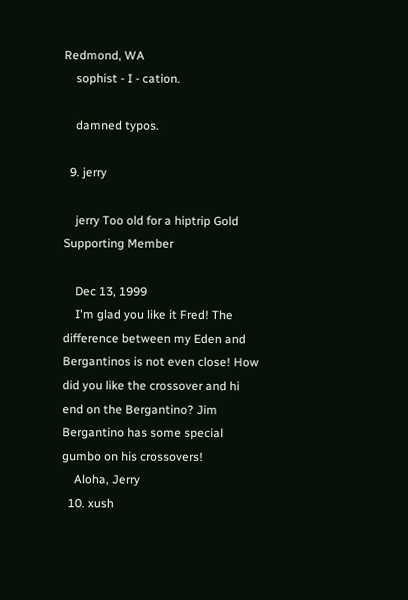Redmond, WA
    sophist - I - cation.

    damned typos.

  9. jerry

    jerry Too old for a hiptrip Gold Supporting Member

    Dec 13, 1999
    I'm glad you like it Fred! The difference between my Eden and Bergantinos is not even close! How did you like the crossover and hi end on the Bergantino? Jim Bergantino has some special gumbo on his crossovers!
    Aloha, Jerry
  10. xush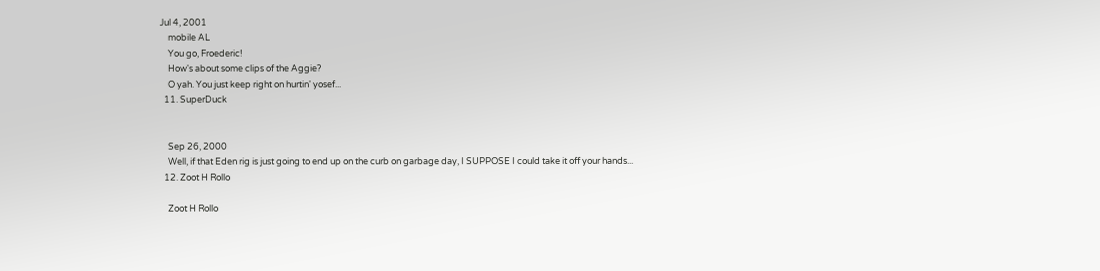Jul 4, 2001
    mobile AL
    You go, Froederic!
    How's about some clips of the Aggie?
    O yah. You just keep right on hurtin' yosef...
  11. SuperDuck


    Sep 26, 2000
    Well, if that Eden rig is just going to end up on the curb on garbage day, I SUPPOSE I could take it off your hands...
  12. Zoot H Rollo

    Zoot H Rollo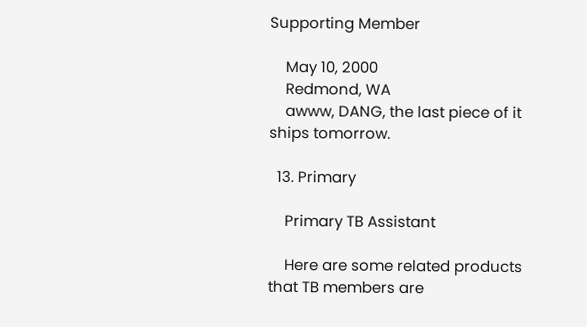Supporting Member

    May 10, 2000
    Redmond, WA
    awww, DANG, the last piece of it ships tomorrow.

  13. Primary

    Primary TB Assistant

    Here are some related products that TB members are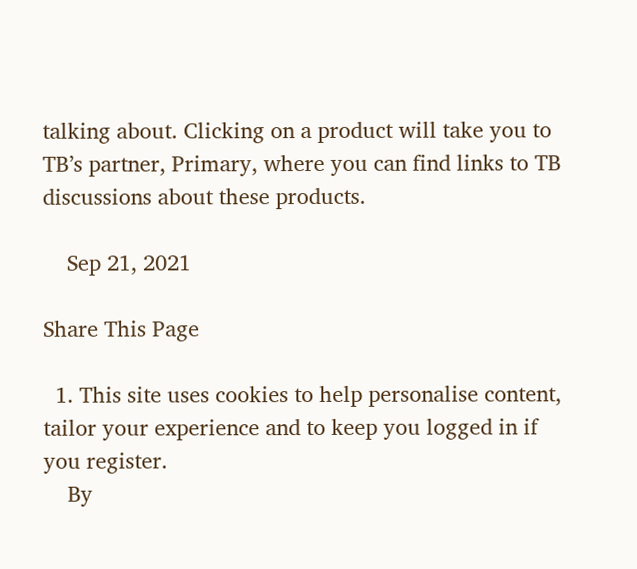talking about. Clicking on a product will take you to TB’s partner, Primary, where you can find links to TB discussions about these products.

    Sep 21, 2021

Share This Page

  1. This site uses cookies to help personalise content, tailor your experience and to keep you logged in if you register.
    By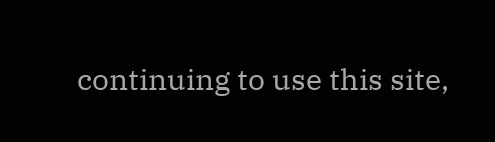continuing to use this site,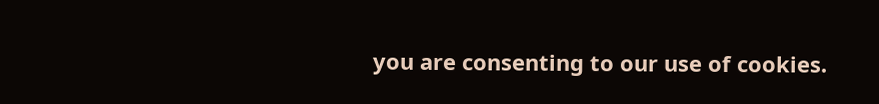you are consenting to our use of cookies.